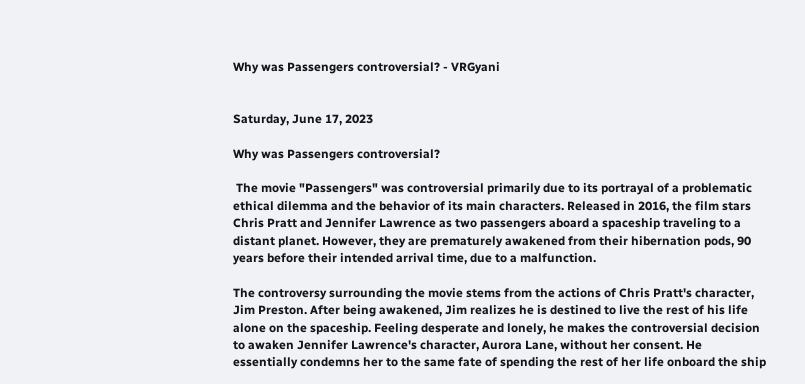Why was Passengers controversial? - VRGyani


Saturday, June 17, 2023

Why was Passengers controversial?

 The movie "Passengers" was controversial primarily due to its portrayal of a problematic ethical dilemma and the behavior of its main characters. Released in 2016, the film stars Chris Pratt and Jennifer Lawrence as two passengers aboard a spaceship traveling to a distant planet. However, they are prematurely awakened from their hibernation pods, 90 years before their intended arrival time, due to a malfunction.

The controversy surrounding the movie stems from the actions of Chris Pratt's character, Jim Preston. After being awakened, Jim realizes he is destined to live the rest of his life alone on the spaceship. Feeling desperate and lonely, he makes the controversial decision to awaken Jennifer Lawrence's character, Aurora Lane, without her consent. He essentially condemns her to the same fate of spending the rest of her life onboard the ship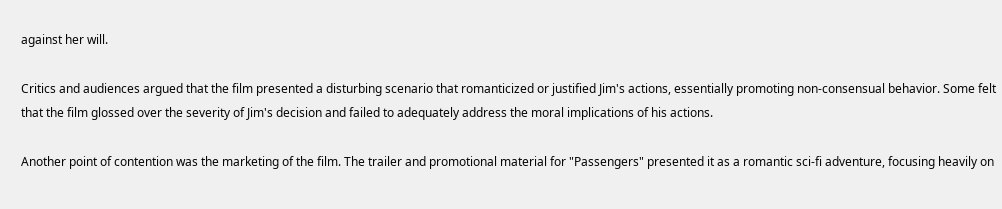against her will.

Critics and audiences argued that the film presented a disturbing scenario that romanticized or justified Jim's actions, essentially promoting non-consensual behavior. Some felt that the film glossed over the severity of Jim's decision and failed to adequately address the moral implications of his actions.

Another point of contention was the marketing of the film. The trailer and promotional material for "Passengers" presented it as a romantic sci-fi adventure, focusing heavily on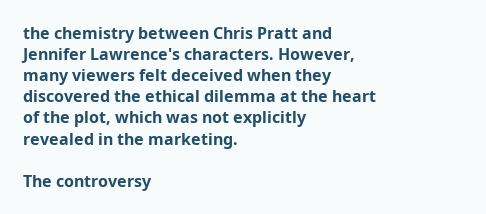the chemistry between Chris Pratt and Jennifer Lawrence's characters. However, many viewers felt deceived when they discovered the ethical dilemma at the heart of the plot, which was not explicitly revealed in the marketing.

The controversy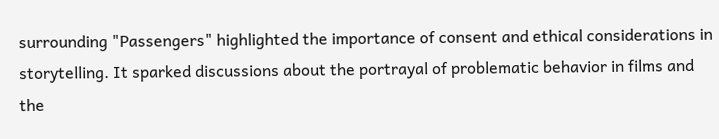surrounding "Passengers" highlighted the importance of consent and ethical considerations in storytelling. It sparked discussions about the portrayal of problematic behavior in films and the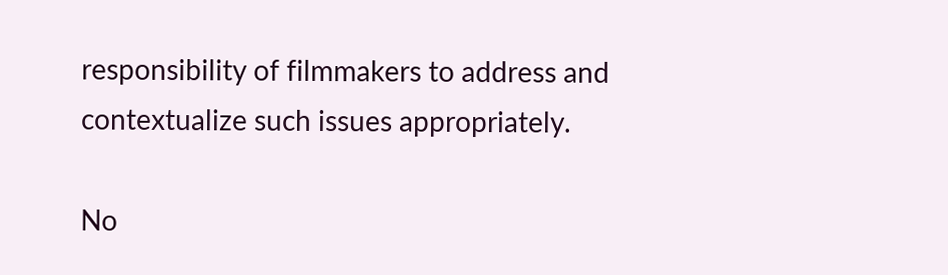responsibility of filmmakers to address and contextualize such issues appropriately.

No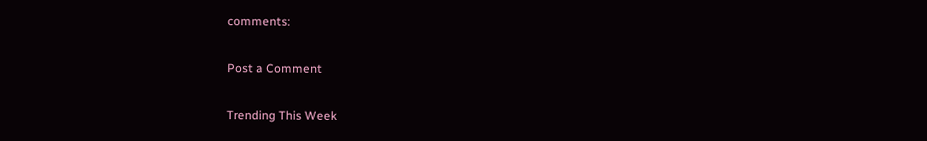comments:

Post a Comment

Trending This Week